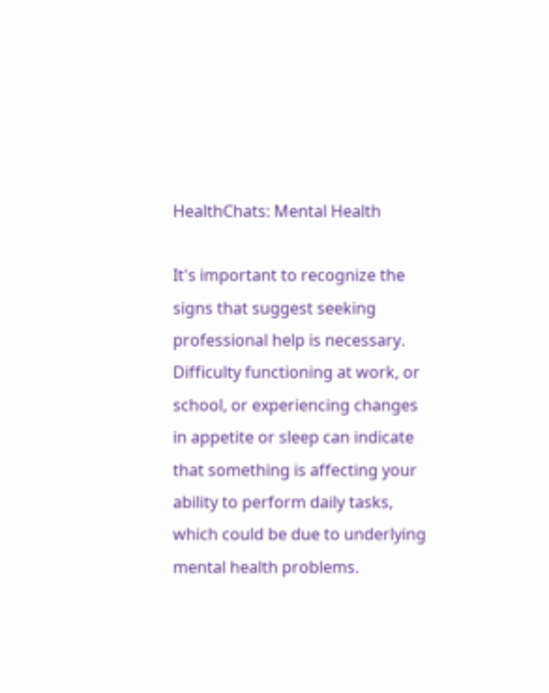HealthChats: Mental Health

It's important to recognize the signs that suggest seeking professional help is necessary. Difficulty functioning at work, or school, or experiencing changes in appetite or sleep can indicate that something is affecting your ability to perform daily tasks, which could be due to underlying mental health problems.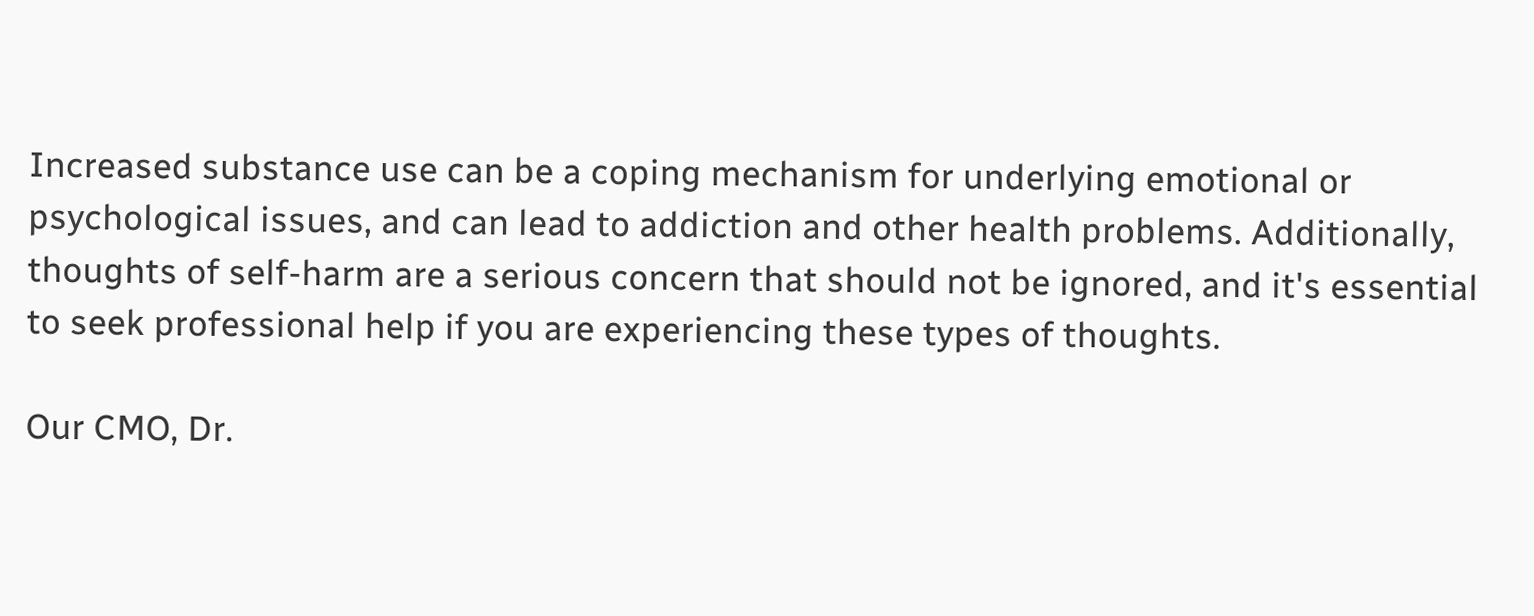Increased substance use can be a coping mechanism for underlying emotional or psychological issues, and can lead to addiction and other health problems. Additionally, thoughts of self-harm are a serious concern that should not be ignored, and it's essential to seek professional help if you are experiencing these types of thoughts.

Our CMO, Dr.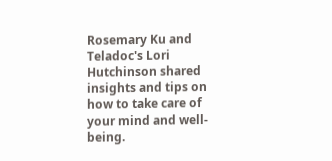Rosemary Ku and Teladoc's Lori Hutchinson shared insights and tips on how to take care of your mind and well-being.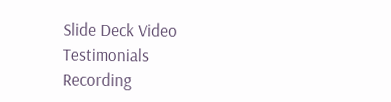Slide Deck Video Testimonials Recording